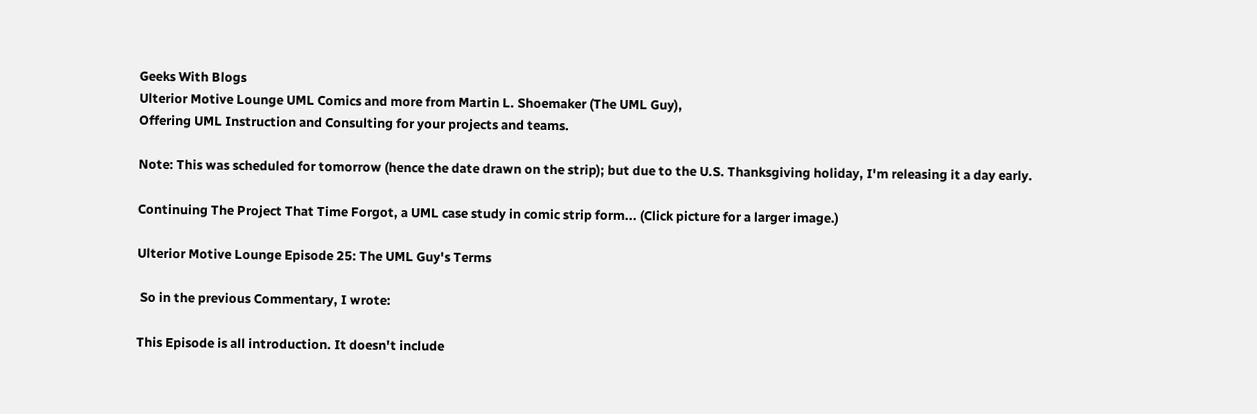Geeks With Blogs
Ulterior Motive Lounge UML Comics and more from Martin L. Shoemaker (The UML Guy),
Offering UML Instruction and Consulting for your projects and teams.

Note: This was scheduled for tomorrow (hence the date drawn on the strip); but due to the U.S. Thanksgiving holiday, I'm releasing it a day early.

Continuing The Project That Time Forgot, a UML case study in comic strip form... (Click picture for a larger image.)

Ulterior Motive Lounge Episode 25: The UML Guy's Terms

 So in the previous Commentary, I wrote:

This Episode is all introduction. It doesn't include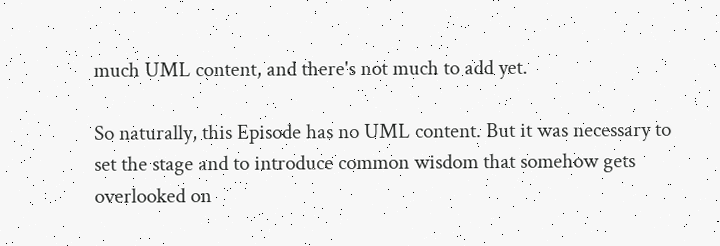much UML content, and there's not much to add yet.

So naturally, this Episode has no UML content. But it was necessary to set the stage and to introduce common wisdom that somehow gets overlooked on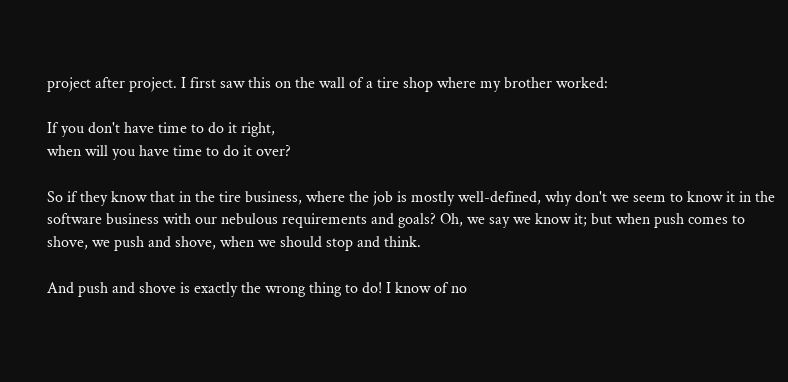project after project. I first saw this on the wall of a tire shop where my brother worked:

If you don't have time to do it right,
when will you have time to do it over?

So if they know that in the tire business, where the job is mostly well-defined, why don't we seem to know it in the software business with our nebulous requirements and goals? Oh, we say we know it; but when push comes to shove, we push and shove, when we should stop and think.

And push and shove is exactly the wrong thing to do! I know of no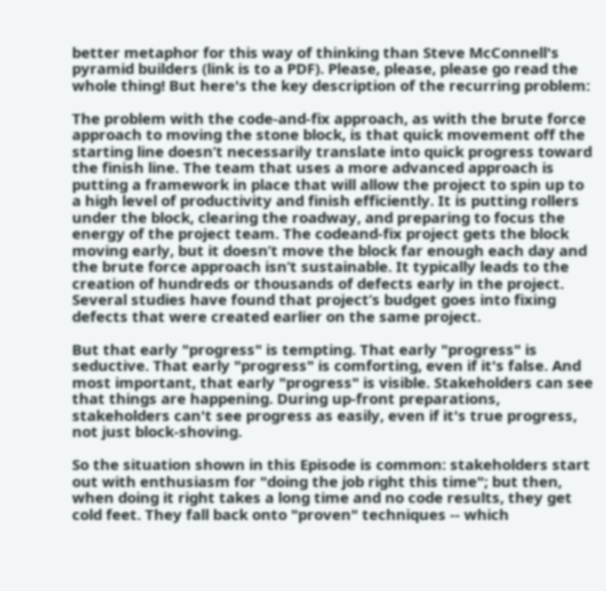better metaphor for this way of thinking than Steve McConnell's pyramid builders (link is to a PDF). Please, please, please go read the whole thing! But here's the key description of the recurring problem:

The problem with the code-and-fix approach, as with the brute force approach to moving the stone block, is that quick movement off the starting line doesn’t necessarily translate into quick progress toward the finish line. The team that uses a more advanced approach is putting a framework in place that will allow the project to spin up to a high level of productivity and finish efficiently. It is putting rollers under the block, clearing the roadway, and preparing to focus the energy of the project team. The codeand-fix project gets the block moving early, but it doesn’t move the block far enough each day and the brute force approach isn’t sustainable. It typically leads to the creation of hundreds or thousands of defects early in the project. Several studies have found that project’s budget goes into fixing defects that were created earlier on the same project.

But that early "progress" is tempting. That early "progress" is seductive. That early "progress" is comforting, even if it's false. And most important, that early "progress" is visible. Stakeholders can see that things are happening. During up-front preparations, stakeholders can't see progress as easily, even if it's true progress, not just block-shoving.

So the situation shown in this Episode is common: stakeholders start out with enthusiasm for "doing the job right this time"; but then, when doing it right takes a long time and no code results, they get cold feet. They fall back onto "proven" techniques -- which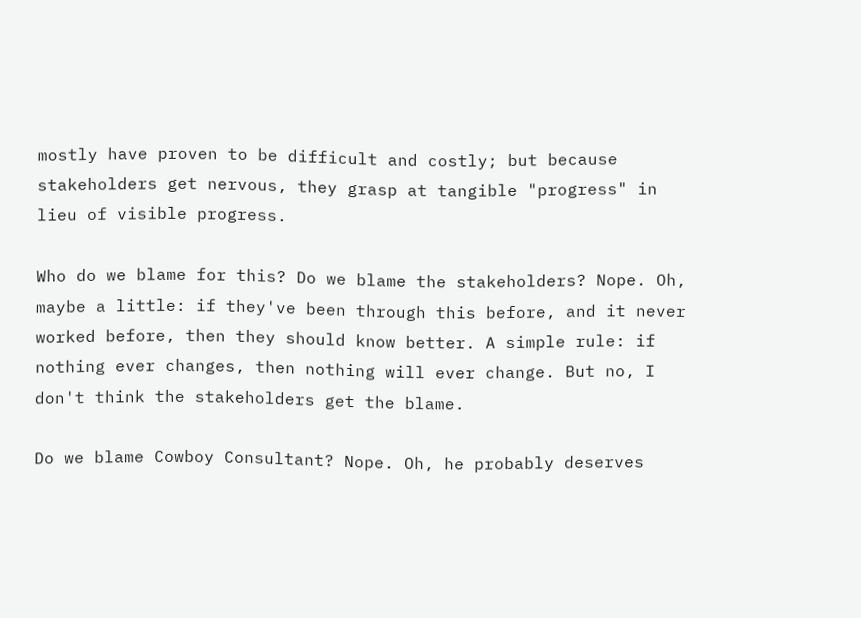mostly have proven to be difficult and costly; but because stakeholders get nervous, they grasp at tangible "progress" in lieu of visible progress.

Who do we blame for this? Do we blame the stakeholders? Nope. Oh, maybe a little: if they've been through this before, and it never worked before, then they should know better. A simple rule: if nothing ever changes, then nothing will ever change. But no, I don't think the stakeholders get the blame.

Do we blame Cowboy Consultant? Nope. Oh, he probably deserves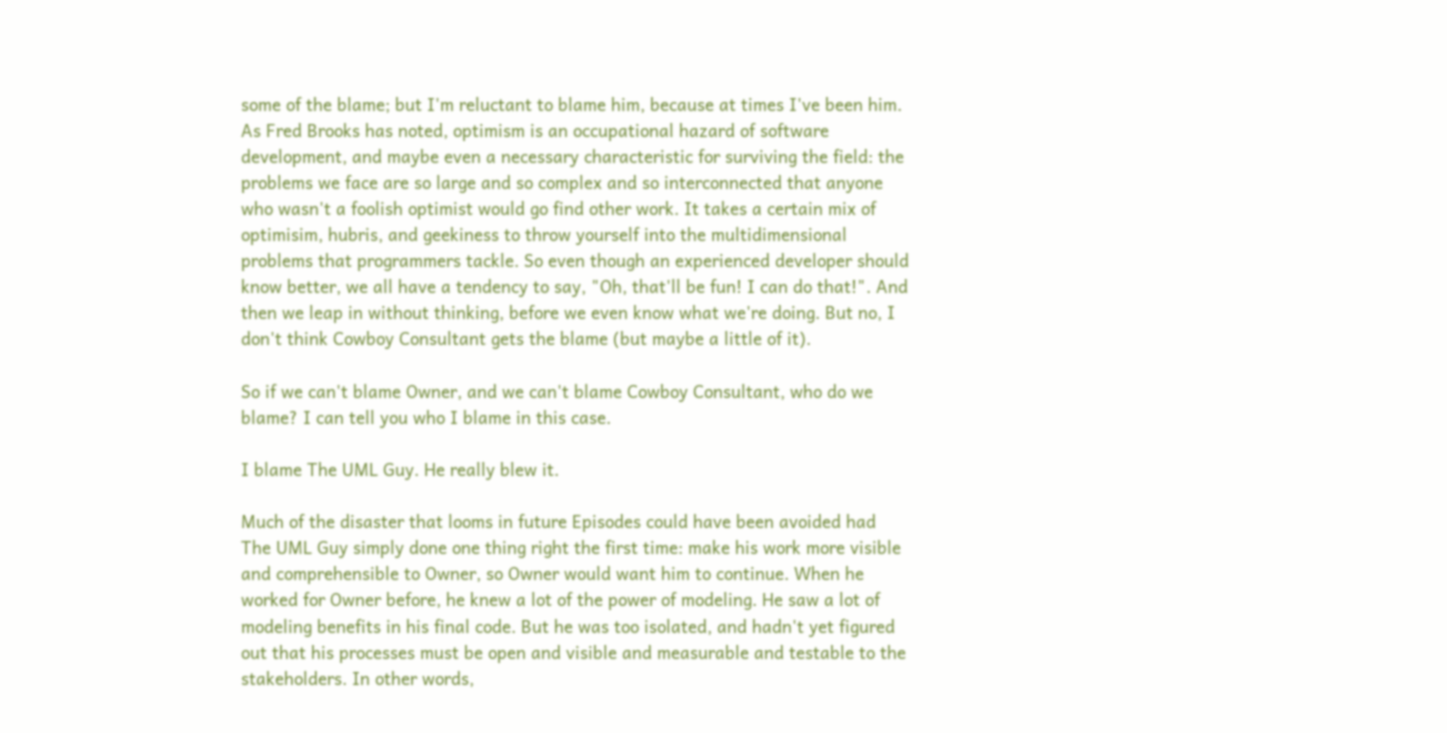some of the blame; but I'm reluctant to blame him, because at times I've been him. As Fred Brooks has noted, optimism is an occupational hazard of software development, and maybe even a necessary characteristic for surviving the field: the problems we face are so large and so complex and so interconnected that anyone who wasn't a foolish optimist would go find other work. It takes a certain mix of optimisim, hubris, and geekiness to throw yourself into the multidimensional problems that programmers tackle. So even though an experienced developer should know better, we all have a tendency to say, "Oh, that'll be fun! I can do that!". And then we leap in without thinking, before we even know what we're doing. But no, I don't think Cowboy Consultant gets the blame (but maybe a little of it).

So if we can't blame Owner, and we can't blame Cowboy Consultant, who do we blame? I can tell you who I blame in this case.

I blame The UML Guy. He really blew it.

Much of the disaster that looms in future Episodes could have been avoided had The UML Guy simply done one thing right the first time: make his work more visible and comprehensible to Owner, so Owner would want him to continue. When he worked for Owner before, he knew a lot of the power of modeling. He saw a lot of modeling benefits in his final code. But he was too isolated, and hadn't yet figured out that his processes must be open and visible and measurable and testable to the stakeholders. In other words,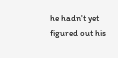he hadn't yet figured out his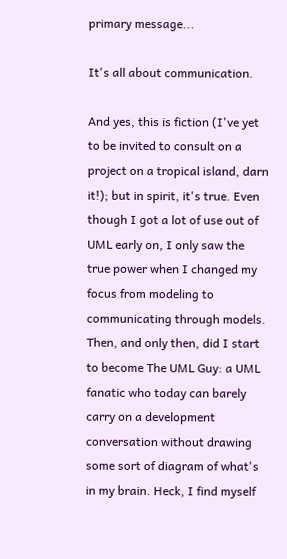primary message...

It's all about communication.

And yes, this is fiction (I've yet to be invited to consult on a project on a tropical island, darn it!); but in spirit, it's true. Even though I got a lot of use out of UML early on, I only saw the true power when I changed my focus from modeling to communicating through models. Then, and only then, did I start to become The UML Guy: a UML fanatic who today can barely carry on a development conversation without drawing some sort of diagram of what's in my brain. Heck, I find myself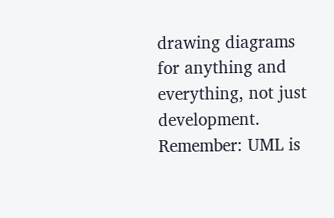drawing diagrams for anything and everything, not just development. Remember: UML is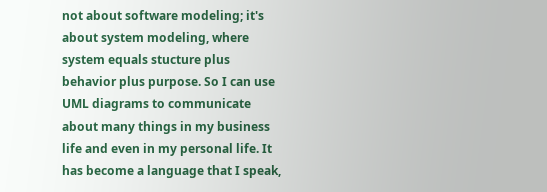not about software modeling; it's about system modeling, where system equals stucture plus behavior plus purpose. So I can use UML diagrams to communicate about many things in my business life and even in my personal life. It has become a language that I speak,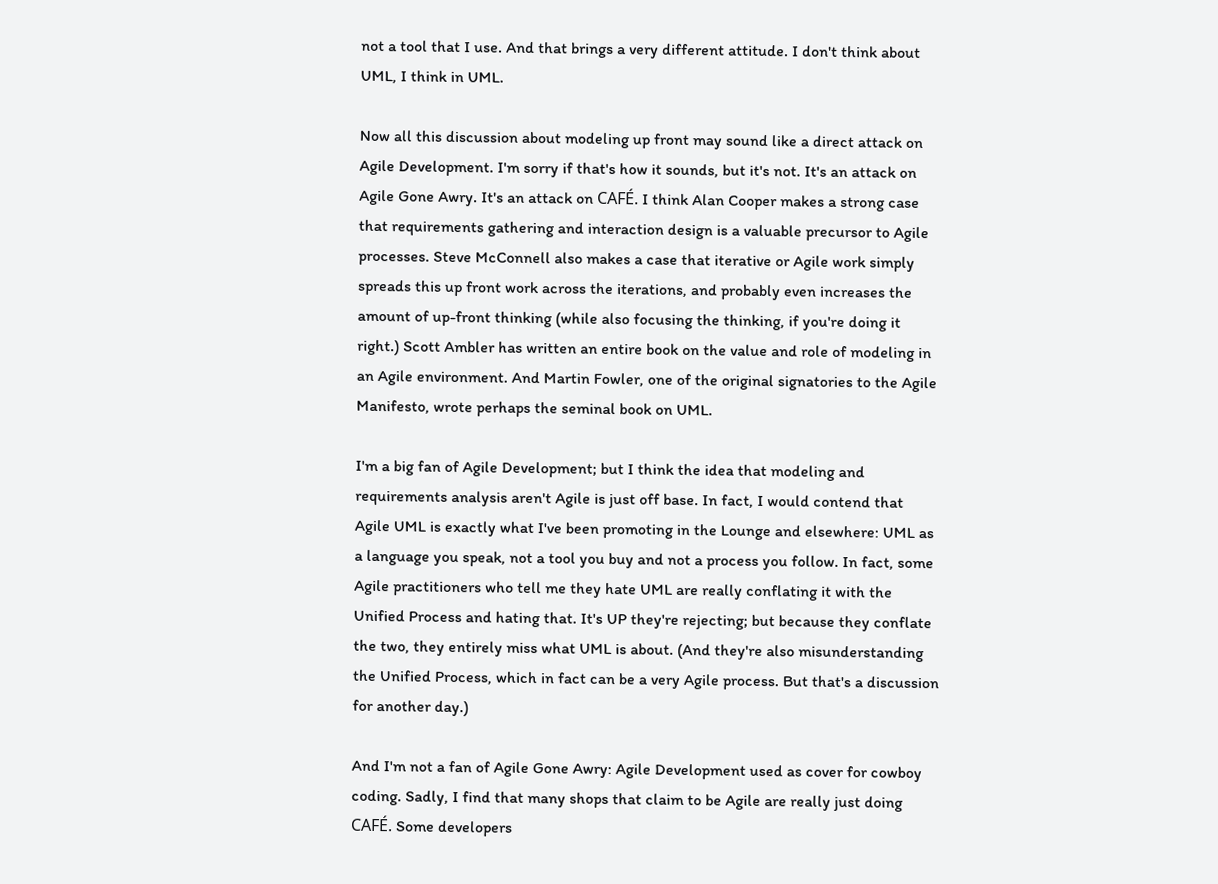not a tool that I use. And that brings a very different attitude. I don't think about UML, I think in UML.

Now all this discussion about modeling up front may sound like a direct attack on Agile Development. I'm sorry if that's how it sounds, but it's not. It's an attack on Agile Gone Awry. It's an attack on CAFÉ. I think Alan Cooper makes a strong case that requirements gathering and interaction design is a valuable precursor to Agile processes. Steve McConnell also makes a case that iterative or Agile work simply spreads this up front work across the iterations, and probably even increases the amount of up-front thinking (while also focusing the thinking, if you're doing it right.) Scott Ambler has written an entire book on the value and role of modeling in an Agile environment. And Martin Fowler, one of the original signatories to the Agile Manifesto, wrote perhaps the seminal book on UML.

I'm a big fan of Agile Development; but I think the idea that modeling and requirements analysis aren't Agile is just off base. In fact, I would contend that Agile UML is exactly what I've been promoting in the Lounge and elsewhere: UML as a language you speak, not a tool you buy and not a process you follow. In fact, some Agile practitioners who tell me they hate UML are really conflating it with the Unified Process and hating that. It's UP they're rejecting; but because they conflate the two, they entirely miss what UML is about. (And they're also misunderstanding the Unified Process, which in fact can be a very Agile process. But that's a discussion for another day.)

And I'm not a fan of Agile Gone Awry: Agile Development used as cover for cowboy coding. Sadly, I find that many shops that claim to be Agile are really just doing CAFÉ. Some developers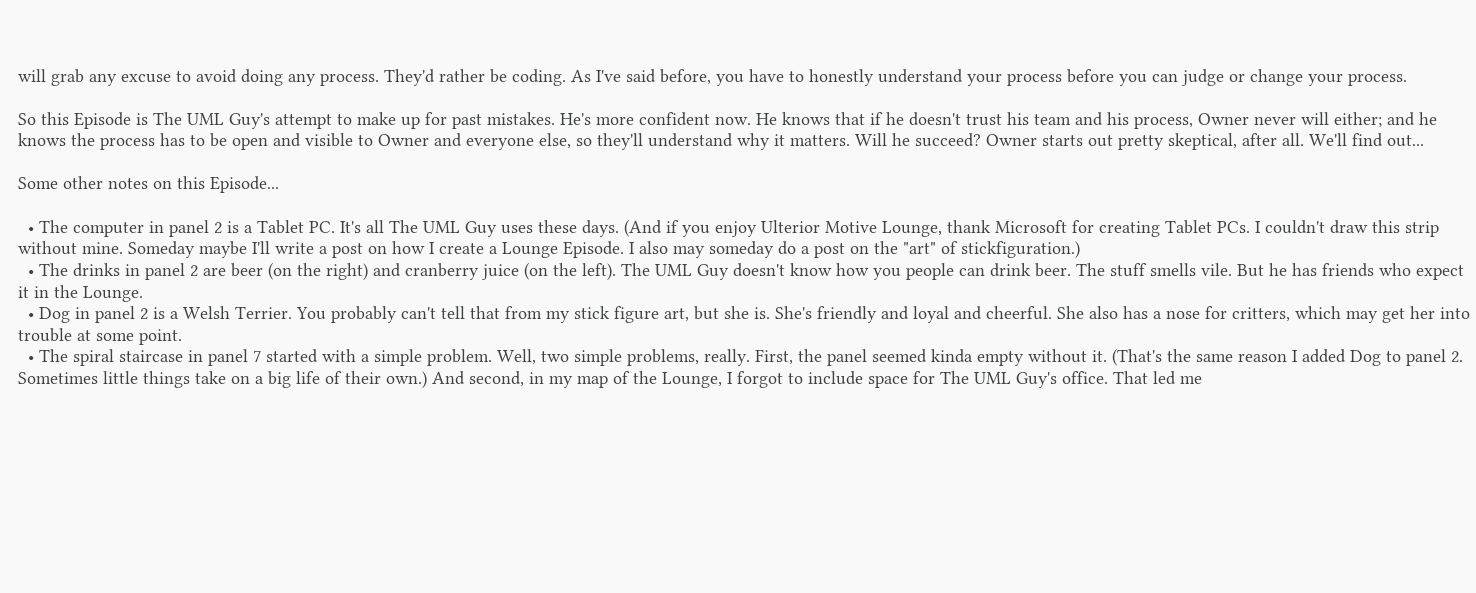will grab any excuse to avoid doing any process. They'd rather be coding. As I've said before, you have to honestly understand your process before you can judge or change your process.

So this Episode is The UML Guy's attempt to make up for past mistakes. He's more confident now. He knows that if he doesn't trust his team and his process, Owner never will either; and he knows the process has to be open and visible to Owner and everyone else, so they'll understand why it matters. Will he succeed? Owner starts out pretty skeptical, after all. We'll find out...

Some other notes on this Episode...

  • The computer in panel 2 is a Tablet PC. It's all The UML Guy uses these days. (And if you enjoy Ulterior Motive Lounge, thank Microsoft for creating Tablet PCs. I couldn't draw this strip without mine. Someday maybe I'll write a post on how I create a Lounge Episode. I also may someday do a post on the "art" of stickfiguration.)
  • The drinks in panel 2 are beer (on the right) and cranberry juice (on the left). The UML Guy doesn't know how you people can drink beer. The stuff smells vile. But he has friends who expect it in the Lounge.
  • Dog in panel 2 is a Welsh Terrier. You probably can't tell that from my stick figure art, but she is. She's friendly and loyal and cheerful. She also has a nose for critters, which may get her into trouble at some point.
  • The spiral staircase in panel 7 started with a simple problem. Well, two simple problems, really. First, the panel seemed kinda empty without it. (That's the same reason I added Dog to panel 2. Sometimes little things take on a big life of their own.) And second, in my map of the Lounge, I forgot to include space for The UML Guy's office. That led me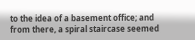to the idea of a basement office; and from there, a spiral staircase seemed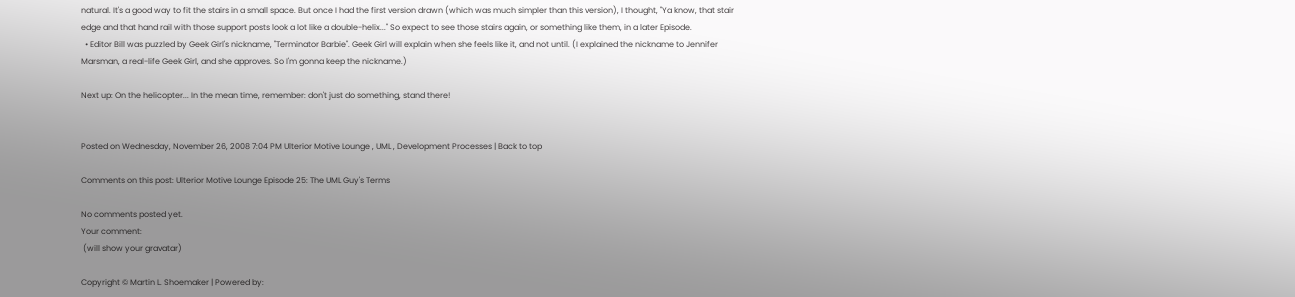natural. It's a good way to fit the stairs in a small space. But once I had the first version drawn (which was much simpler than this version), I thought, "Ya know, that stair edge and that hand rail with those support posts look a lot like a double-helix..." So expect to see those stairs again, or something like them, in a later Episode.
  • Editor Bill was puzzled by Geek Girl's nickname, "Terminator Barbie". Geek Girl will explain when she feels like it, and not until. (I explained the nickname to Jennifer Marsman, a real-life Geek Girl, and she approves. So I'm gonna keep the nickname.)

Next up: On the helicopter... In the mean time, remember: don't just do something, stand there!


Posted on Wednesday, November 26, 2008 7:04 PM Ulterior Motive Lounge , UML , Development Processes | Back to top

Comments on this post: Ulterior Motive Lounge Episode 25: The UML Guy's Terms

No comments posted yet.
Your comment:
 (will show your gravatar)

Copyright © Martin L. Shoemaker | Powered by: